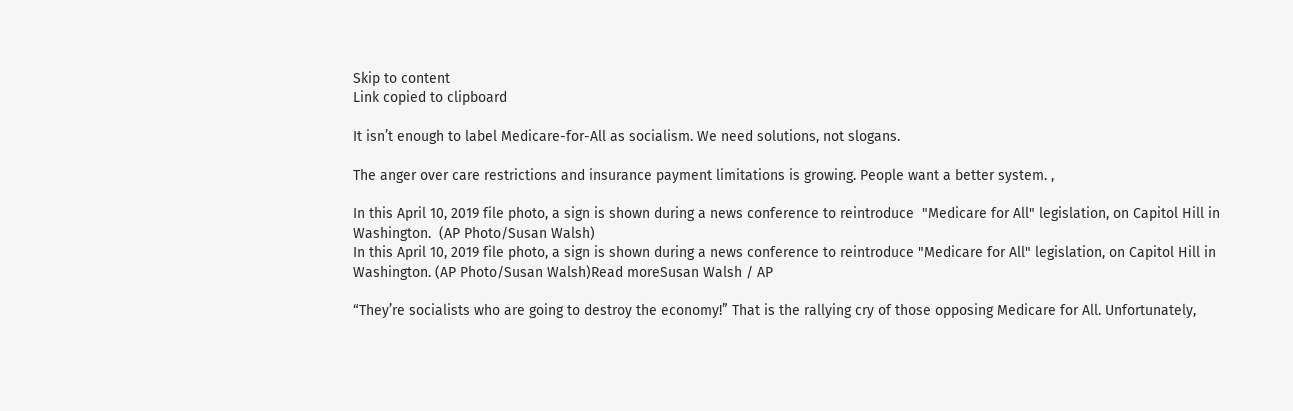Skip to content
Link copied to clipboard

It isn’t enough to label Medicare-for-All as socialism. We need solutions, not slogans.

The anger over care restrictions and insurance payment limitations is growing. People want a better system. ,

In this April 10, 2019 file photo, a sign is shown during a news conference to reintroduce  "Medicare for All" legislation, on Capitol Hill in Washington.  (AP Photo/Susan Walsh)
In this April 10, 2019 file photo, a sign is shown during a news conference to reintroduce "Medicare for All" legislation, on Capitol Hill in Washington. (AP Photo/Susan Walsh)Read moreSusan Walsh / AP

“They’re socialists who are going to destroy the economy!” That is the rallying cry of those opposing Medicare for All. Unfortunately,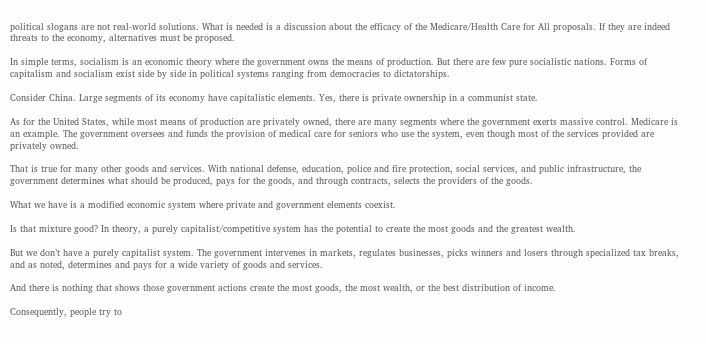political slogans are not real-world solutions. What is needed is a discussion about the efficacy of the Medicare/Health Care for All proposals. If they are indeed threats to the economy, alternatives must be proposed.

In simple terms, socialism is an economic theory where the government owns the means of production. But there are few pure socialistic nations. Forms of capitalism and socialism exist side by side in political systems ranging from democracies to dictatorships.

Consider China. Large segments of its economy have capitalistic elements. Yes, there is private ownership in a communist state.

As for the United States, while most means of production are privately owned, there are many segments where the government exerts massive control. Medicare is an example. The government oversees and funds the provision of medical care for seniors who use the system, even though most of the services provided are privately owned.

That is true for many other goods and services. With national defense, education, police and fire protection, social services, and public infrastructure, the government determines what should be produced, pays for the goods, and through contracts, selects the providers of the goods.

What we have is a modified economic system where private and government elements coexist.

Is that mixture good? In theory, a purely capitalist/competitive system has the potential to create the most goods and the greatest wealth.

But we don’t have a purely capitalist system. The government intervenes in markets, regulates businesses, picks winners and losers through specialized tax breaks, and as noted, determines and pays for a wide variety of goods and services.

And there is nothing that shows those government actions create the most goods, the most wealth, or the best distribution of income.

Consequently, people try to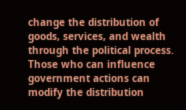change the distribution of goods, services, and wealth through the political process. Those who can influence government actions can modify the distribution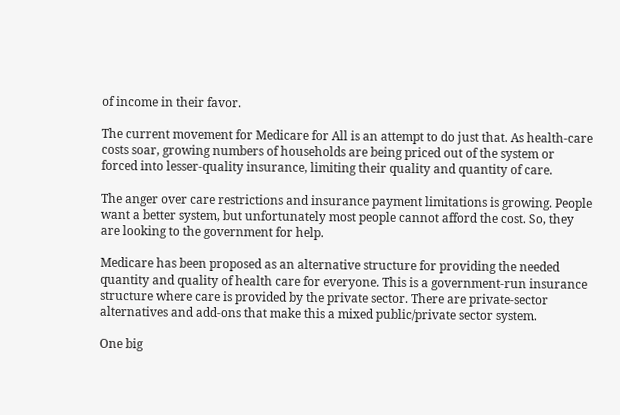of income in their favor.

The current movement for Medicare for All is an attempt to do just that. As health-care costs soar, growing numbers of households are being priced out of the system or forced into lesser-quality insurance, limiting their quality and quantity of care.

The anger over care restrictions and insurance payment limitations is growing. People want a better system, but unfortunately most people cannot afford the cost. So, they are looking to the government for help.

Medicare has been proposed as an alternative structure for providing the needed quantity and quality of health care for everyone. This is a government-run insurance structure where care is provided by the private sector. There are private-sector alternatives and add-ons that make this a mixed public/private sector system.

One big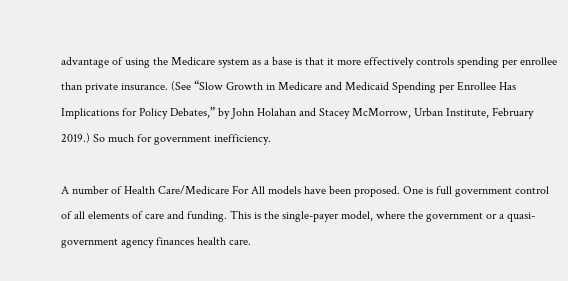advantage of using the Medicare system as a base is that it more effectively controls spending per enrollee than private insurance. (See “Slow Growth in Medicare and Medicaid Spending per Enrollee Has Implications for Policy Debates,” by John Holahan and Stacey McMorrow, Urban Institute, February 2019.) So much for government inefficiency.

A number of Health Care/Medicare For All models have been proposed. One is full government control of all elements of care and funding. This is the single-payer model, where the government or a quasi-government agency finances health care.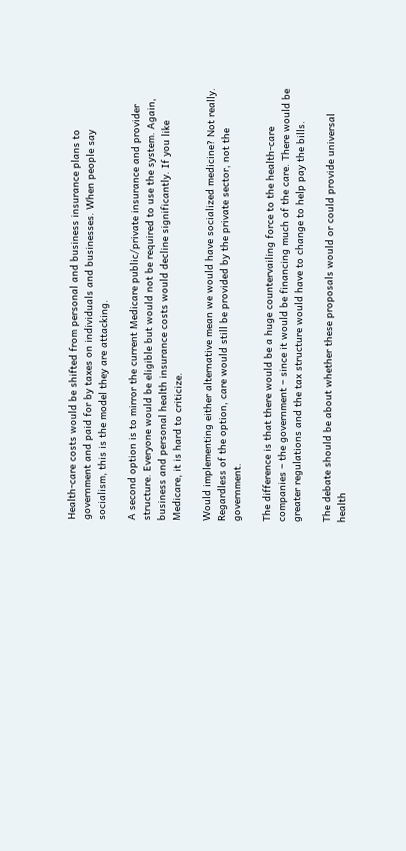Health-care costs would be shifted from personal and business insurance plans to government and paid for by taxes on individuals and businesses. When people say socialism, this is the model they are attacking.

A second option is to mirror the current Medicare public/private insurance and provider structure. Everyone would be eligible but would not be required to use the system. Again, business and personal health insurance costs would decline significantly. If you like Medicare, it is hard to criticize.

Would implementing either alternative mean we would have socialized medicine? Not really. Regardless of the option, care would still be provided by the private sector, not the government.

The difference is that there would be a huge countervailing force to the health-care companies – the government – since it would be financing much of the care. There would be greater regulations and the tax structure would have to change to help pay the bills.

The debate should be about whether these proposals would or could provide universal health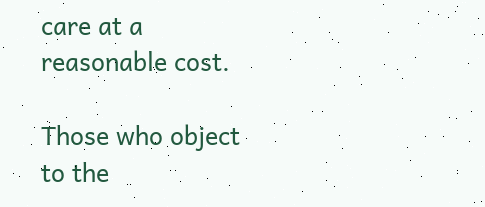care at a reasonable cost.

Those who object to the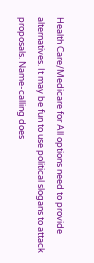Health Care/Medicare for All options need to provide alternatives. It may be fun to use political slogans to attack proposals. Name-calling does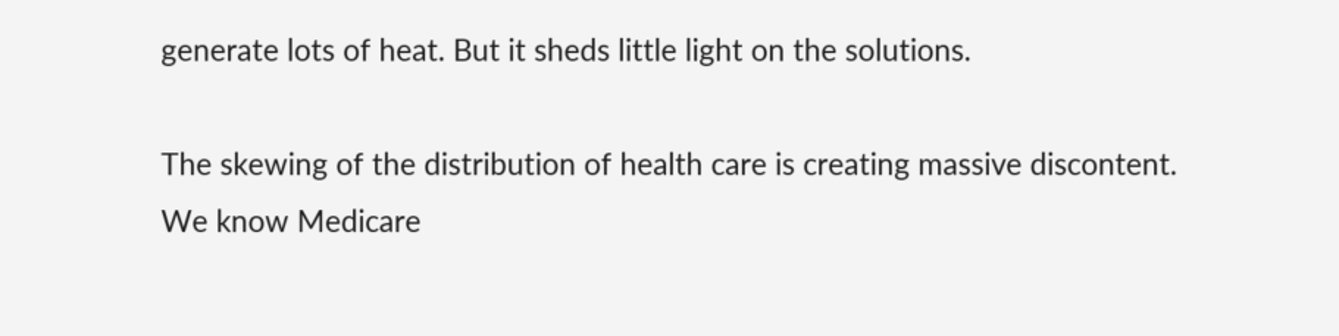generate lots of heat. But it sheds little light on the solutions.

The skewing of the distribution of health care is creating massive discontent. We know Medicare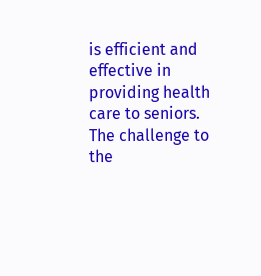is efficient and effective in providing health care to seniors. The challenge to the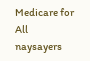Medicare for All naysayers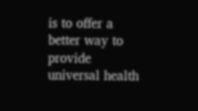is to offer a better way to provide universal health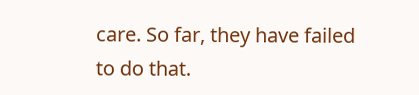care. So far, they have failed to do that.